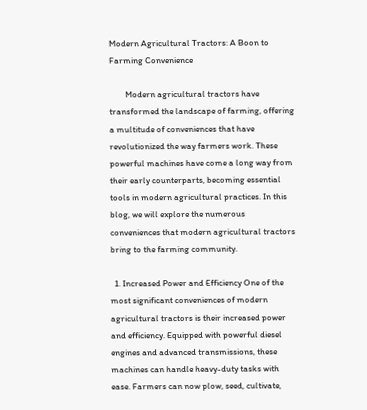Modern Agricultural Tractors: A Boon to Farming Convenience

        Modern agricultural tractors have transformed the landscape of farming, offering a multitude of conveniences that have revolutionized the way farmers work. These powerful machines have come a long way from their early counterparts, becoming essential tools in modern agricultural practices. In this blog, we will explore the numerous conveniences that modern agricultural tractors bring to the farming community.

  1. Increased Power and Efficiency One of the most significant conveniences of modern agricultural tractors is their increased power and efficiency. Equipped with powerful diesel engines and advanced transmissions, these machines can handle heavy-duty tasks with ease. Farmers can now plow, seed, cultivate,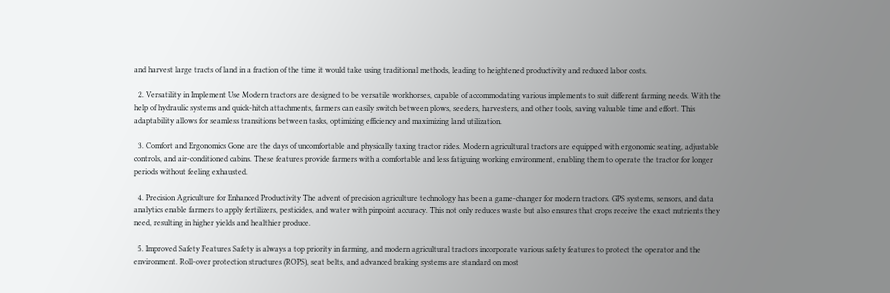and harvest large tracts of land in a fraction of the time it would take using traditional methods, leading to heightened productivity and reduced labor costs.

  2. Versatility in Implement Use Modern tractors are designed to be versatile workhorses, capable of accommodating various implements to suit different farming needs. With the help of hydraulic systems and quick-hitch attachments, farmers can easily switch between plows, seeders, harvesters, and other tools, saving valuable time and effort. This adaptability allows for seamless transitions between tasks, optimizing efficiency and maximizing land utilization.

  3. Comfort and Ergonomics Gone are the days of uncomfortable and physically taxing tractor rides. Modern agricultural tractors are equipped with ergonomic seating, adjustable controls, and air-conditioned cabins. These features provide farmers with a comfortable and less fatiguing working environment, enabling them to operate the tractor for longer periods without feeling exhausted.

  4. Precision Agriculture for Enhanced Productivity The advent of precision agriculture technology has been a game-changer for modern tractors. GPS systems, sensors, and data analytics enable farmers to apply fertilizers, pesticides, and water with pinpoint accuracy. This not only reduces waste but also ensures that crops receive the exact nutrients they need, resulting in higher yields and healthier produce.

  5. Improved Safety Features Safety is always a top priority in farming, and modern agricultural tractors incorporate various safety features to protect the operator and the environment. Roll-over protection structures (ROPS), seat belts, and advanced braking systems are standard on most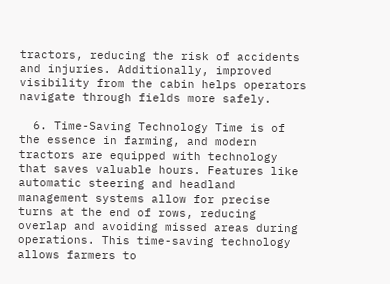tractors, reducing the risk of accidents and injuries. Additionally, improved visibility from the cabin helps operators navigate through fields more safely.

  6. Time-Saving Technology Time is of the essence in farming, and modern tractors are equipped with technology that saves valuable hours. Features like automatic steering and headland management systems allow for precise turns at the end of rows, reducing overlap and avoiding missed areas during operations. This time-saving technology allows farmers to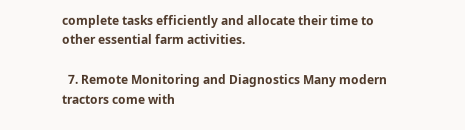complete tasks efficiently and allocate their time to other essential farm activities.

  7. Remote Monitoring and Diagnostics Many modern tractors come with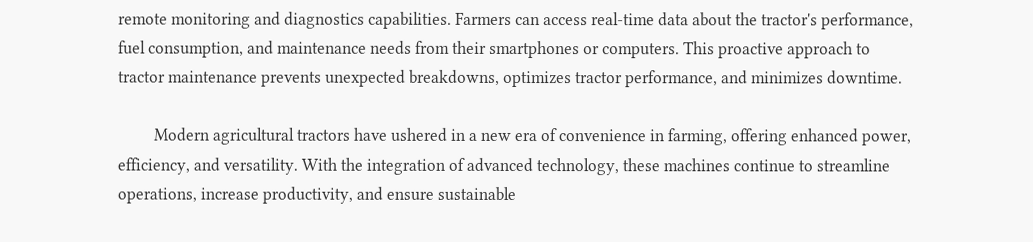remote monitoring and diagnostics capabilities. Farmers can access real-time data about the tractor's performance, fuel consumption, and maintenance needs from their smartphones or computers. This proactive approach to tractor maintenance prevents unexpected breakdowns, optimizes tractor performance, and minimizes downtime.

         Modern agricultural tractors have ushered in a new era of convenience in farming, offering enhanced power, efficiency, and versatility. With the integration of advanced technology, these machines continue to streamline operations, increase productivity, and ensure sustainable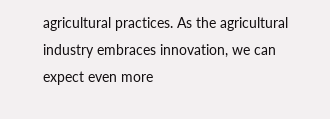agricultural practices. As the agricultural industry embraces innovation, we can expect even more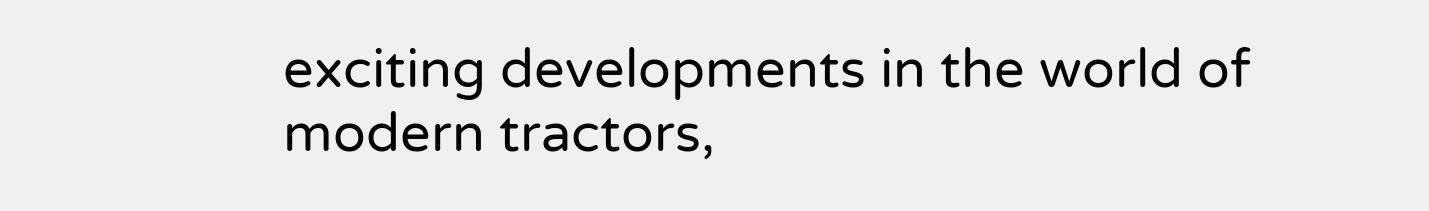exciting developments in the world of modern tractors,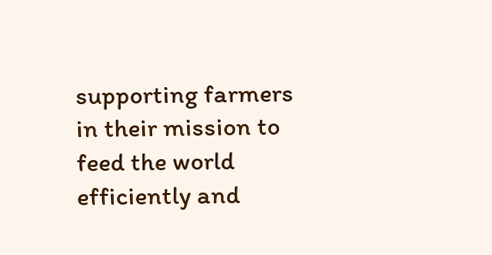supporting farmers in their mission to feed the world efficiently and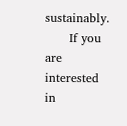sustainably.
      If you are interested in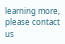learning more, please contact us